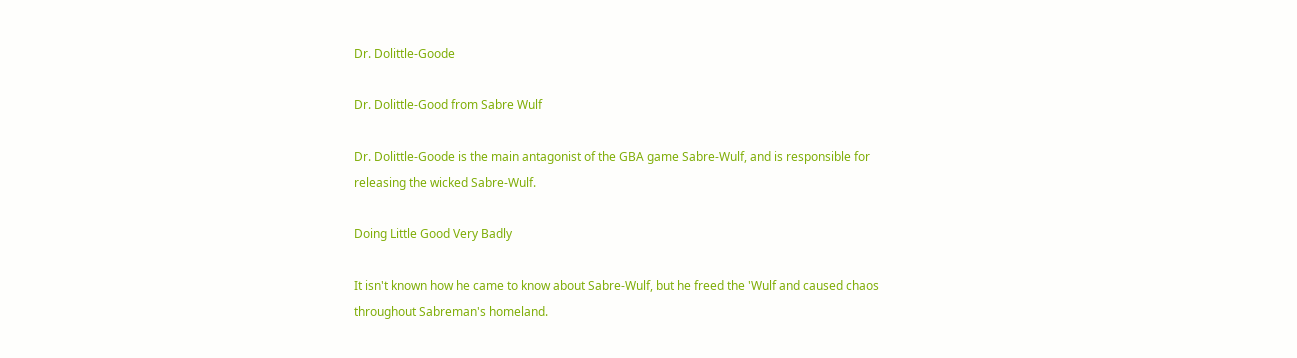Dr. Dolittle-Goode

Dr. Dolittle-Good from Sabre Wulf

Dr. Dolittle-Goode is the main antagonist of the GBA game Sabre-Wulf, and is responsible for releasing the wicked Sabre-Wulf.

Doing Little Good Very Badly

It isn't known how he came to know about Sabre-Wulf, but he freed the 'Wulf and caused chaos throughout Sabreman's homeland.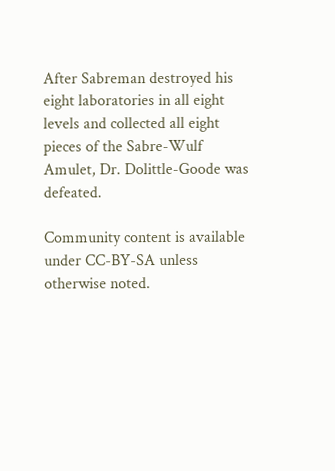After Sabreman destroyed his eight laboratories in all eight levels and collected all eight pieces of the Sabre-Wulf Amulet, Dr. Dolittle-Goode was defeated.

Community content is available under CC-BY-SA unless otherwise noted.